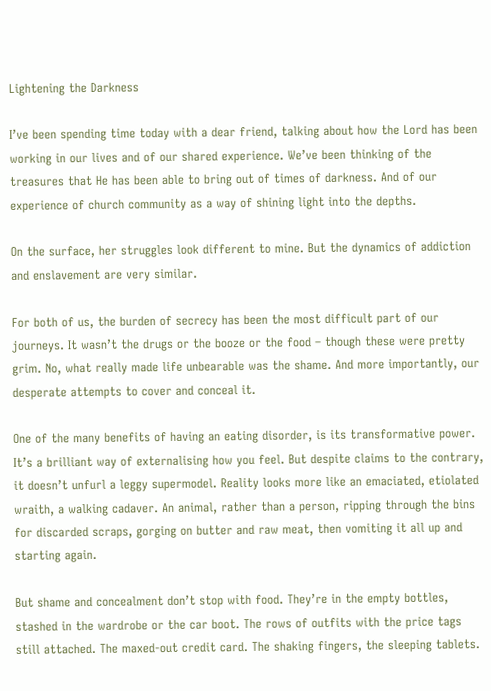Lightening the Darkness

I’ve been spending time today with a dear friend, talking about how the Lord has been working in our lives and of our shared experience. We’ve been thinking of the treasures that He has been able to bring out of times of darkness. And of our experience of church community as a way of shining light into the depths.

On the surface, her struggles look different to mine. But the dynamics of addiction and enslavement are very similar.

For both of us, the burden of secrecy has been the most difficult part of our journeys. It wasn’t the drugs or the booze or the food – though these were pretty grim. No, what really made life unbearable was the shame. And more importantly, our desperate attempts to cover and conceal it.

One of the many benefits of having an eating disorder, is its transformative power. It’s a brilliant way of externalising how you feel. But despite claims to the contrary, it doesn’t unfurl a leggy supermodel. Reality looks more like an emaciated, etiolated wraith, a walking cadaver. An animal, rather than a person, ripping through the bins for discarded scraps, gorging on butter and raw meat, then vomiting it all up and starting again.

But shame and concealment don’t stop with food. They’re in the empty bottles, stashed in the wardrobe or the car boot. The rows of outfits with the price tags still attached. The maxed-out credit card. The shaking fingers, the sleeping tablets.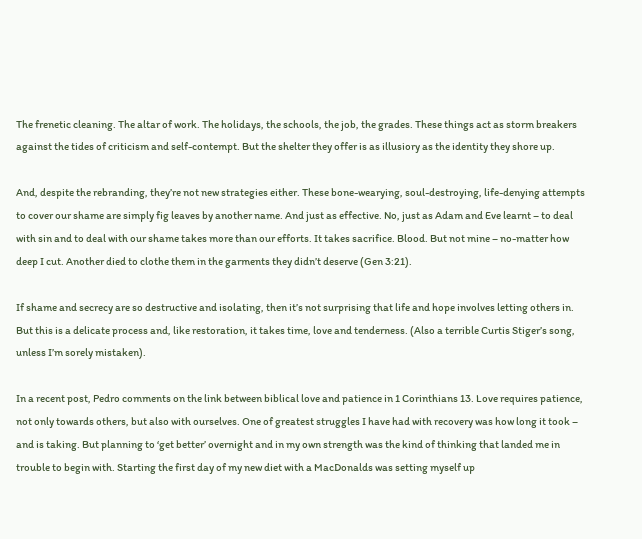The frenetic cleaning. The altar of work. The holidays, the schools, the job, the grades. These things act as storm breakers against the tides of criticism and self-contempt. But the shelter they offer is as illusiory as the identity they shore up.

And, despite the rebranding, they’re not new strategies either. These bone-wearying, soul-destroying, life-denying attempts to cover our shame are simply fig leaves by another name. And just as effective. No, just as Adam and Eve learnt – to deal with sin and to deal with our shame takes more than our efforts. It takes sacrifice. Blood. But not mine – no-matter how deep I cut. Another died to clothe them in the garments they didn’t deserve (Gen 3:21).

If shame and secrecy are so destructive and isolating, then it’s not surprising that life and hope involves letting others in. But this is a delicate process and, like restoration, it takes time, love and tenderness. (Also a terrible Curtis Stiger’s song, unless I’m sorely mistaken).

In a recent post, Pedro comments on the link between biblical love and patience in 1 Corinthians 13. Love requires patience, not only towards others, but also with ourselves. One of greatest struggles I have had with recovery was how long it took – and is taking. But planning to ‘get better’ overnight and in my own strength was the kind of thinking that landed me in trouble to begin with. Starting the first day of my new diet with a MacDonalds was setting myself up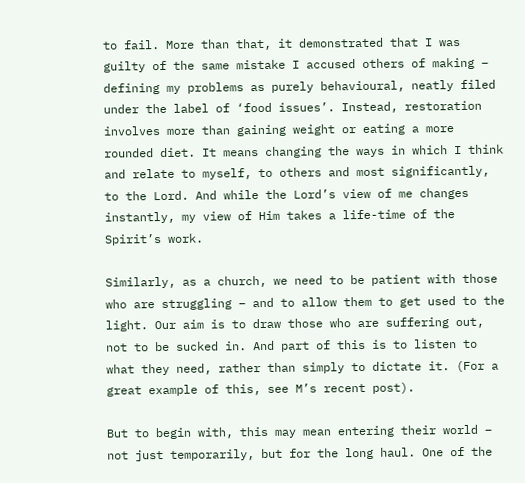to fail. More than that, it demonstrated that I was guilty of the same mistake I accused others of making – defining my problems as purely behavioural, neatly filed under the label of ‘food issues’. Instead, restoration involves more than gaining weight or eating a more rounded diet. It means changing the ways in which I think and relate to myself, to others and most significantly, to the Lord. And while the Lord’s view of me changes instantly, my view of Him takes a life-time of the Spirit’s work.

Similarly, as a church, we need to be patient with those who are struggling – and to allow them to get used to the light. Our aim is to draw those who are suffering out, not to be sucked in. And part of this is to listen to what they need, rather than simply to dictate it. (For a great example of this, see M’s recent post).

But to begin with, this may mean entering their world – not just temporarily, but for the long haul. One of the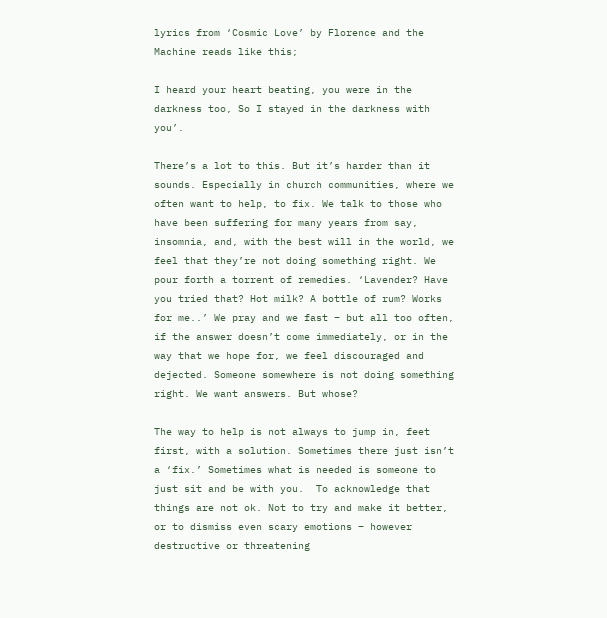lyrics from ‘Cosmic Love’ by Florence and the Machine reads like this;

I heard your heart beating, you were in the darkness too, So I stayed in the darkness with you’.

There’s a lot to this. But it’s harder than it sounds. Especially in church communities, where we often want to help, to fix. We talk to those who have been suffering for many years from say, insomnia, and, with the best will in the world, we feel that they’re not doing something right. We pour forth a torrent of remedies. ‘Lavender? Have you tried that? Hot milk? A bottle of rum? Works for me..’ We pray and we fast – but all too often, if the answer doesn’t come immediately, or in the way that we hope for, we feel discouraged and dejected. Someone somewhere is not doing something right. We want answers. But whose?

The way to help is not always to jump in, feet first, with a solution. Sometimes there just isn’t a ‘fix.’ Sometimes what is needed is someone to just sit and be with you.  To acknowledge that things are not ok. Not to try and make it better, or to dismiss even scary emotions – however destructive or threatening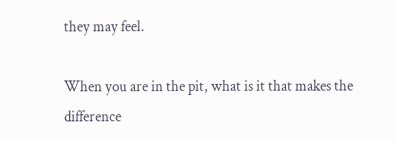they may feel.

When you are in the pit, what is it that makes the difference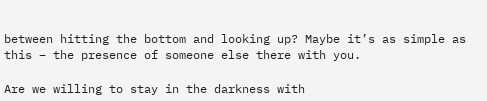between hitting the bottom and looking up? Maybe it’s as simple as this – the presence of someone else there with you.

Are we willing to stay in the darkness with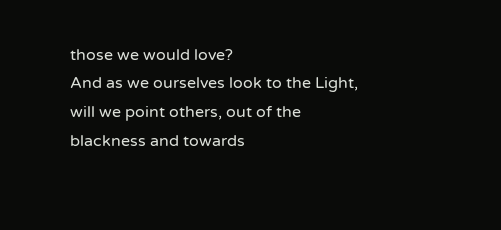those we would love?
And as we ourselves look to the Light, will we point others, out of the blackness and towards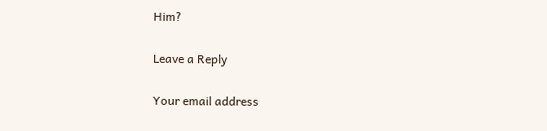Him?

Leave a Reply

Your email address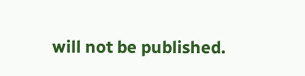will not be published.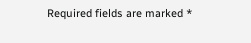Required fields are marked *